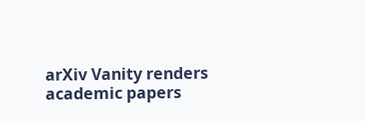arXiv Vanity renders academic papers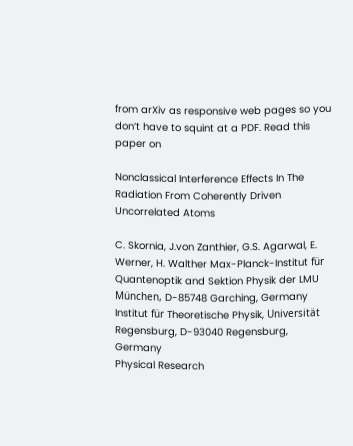from arXiv as responsive web pages so you don’t have to squint at a PDF. Read this paper on

Nonclassical Interference Effects In The Radiation From Coherently Driven Uncorrelated Atoms

C. Skornia, J.von Zanthier, G.S. Agarwal, E. Werner, H. Walther Max-Planck-Institut für Quantenoptik and Sektion Physik der LMU München, D-85748 Garching, Germany
Institut für Theoretische Physik, Universität Regensburg, D-93040 Regensburg, Germany
Physical Research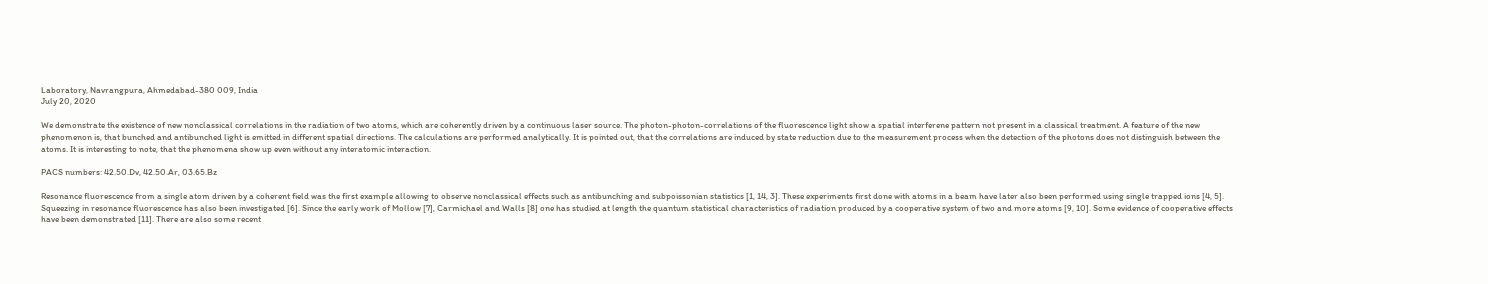Laboratory, Navrangpura, Ahmedabad-380 009, India
July 20, 2020

We demonstrate the existence of new nonclassical correlations in the radiation of two atoms, which are coherently driven by a continuous laser source. The photon-photon-correlations of the fluorescence light show a spatial interferene pattern not present in a classical treatment. A feature of the new phenomenon is, that bunched and antibunched light is emitted in different spatial directions. The calculations are performed analytically. It is pointed out, that the correlations are induced by state reduction due to the measurement process when the detection of the photons does not distinguish between the atoms. It is interesting to note, that the phenomena show up even without any interatomic interaction.

PACS numbers: 42.50.Dv, 42.50.Ar, 03.65.Bz

Resonance fluorescence from a single atom driven by a coherent field was the first example allowing to observe nonclassical effects such as antibunching and subpoissonian statistics [1, 14, 3]. These experiments first done with atoms in a beam have later also been performed using single trapped ions [4, 5]. Squeezing in resonance fluorescence has also been investigated [6]. Since the early work of Mollow [7], Carmichael and Walls [8] one has studied at length the quantum statistical characteristics of radiation produced by a cooperative system of two and more atoms [9, 10]. Some evidence of cooperative effects have been demonstrated [11]. There are also some recent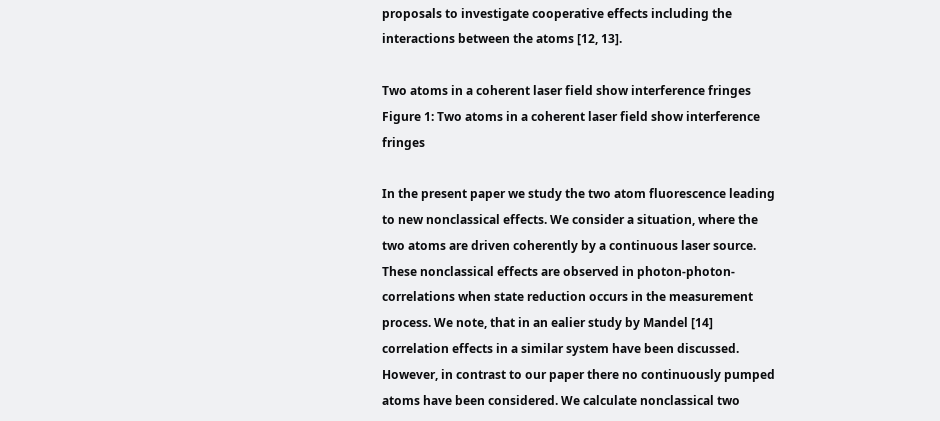proposals to investigate cooperative effects including the interactions between the atoms [12, 13].

Two atoms in a coherent laser field show interference fringes
Figure 1: Two atoms in a coherent laser field show interference fringes

In the present paper we study the two atom fluorescence leading to new nonclassical effects. We consider a situation, where the two atoms are driven coherently by a continuous laser source. These nonclassical effects are observed in photon-photon-correlations when state reduction occurs in the measurement process. We note, that in an ealier study by Mandel [14] correlation effects in a similar system have been discussed. However, in contrast to our paper there no continuously pumped atoms have been considered. We calculate nonclassical two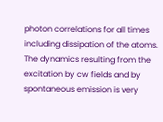photon correlations for all times including dissipation of the atoms. The dynamics resulting from the excitation by cw fields and by spontaneous emission is very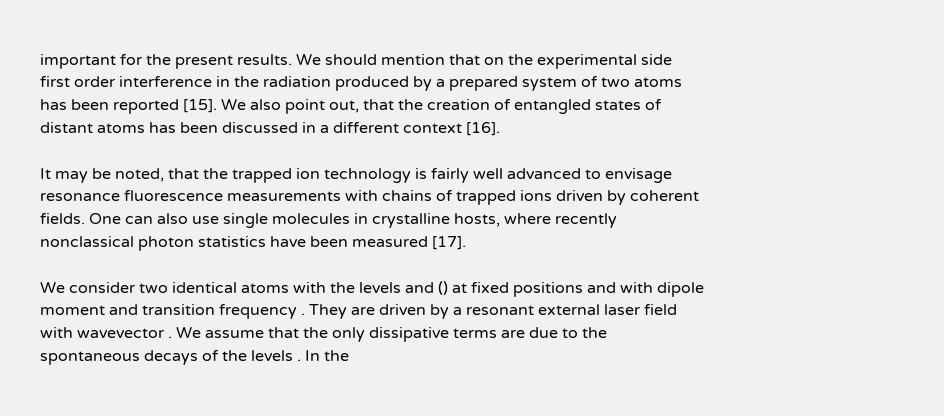important for the present results. We should mention that on the experimental side first order interference in the radiation produced by a prepared system of two atoms has been reported [15]. We also point out, that the creation of entangled states of distant atoms has been discussed in a different context [16].

It may be noted, that the trapped ion technology is fairly well advanced to envisage resonance fluorescence measurements with chains of trapped ions driven by coherent fields. One can also use single molecules in crystalline hosts, where recently nonclassical photon statistics have been measured [17].

We consider two identical atoms with the levels and () at fixed positions and with dipole moment and transition frequency . They are driven by a resonant external laser field with wavevector . We assume that the only dissipative terms are due to the spontaneous decays of the levels . In the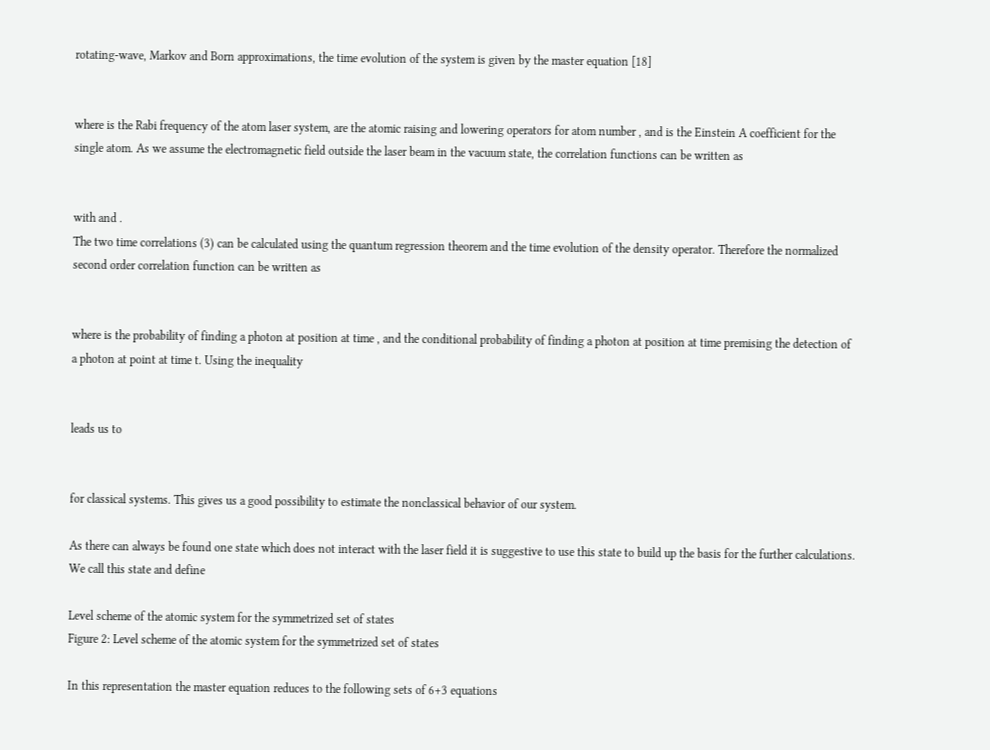rotating-wave, Markov and Born approximations, the time evolution of the system is given by the master equation [18]


where is the Rabi frequency of the atom laser system, are the atomic raising and lowering operators for atom number , and is the Einstein A coefficient for the single atom. As we assume the electromagnetic field outside the laser beam in the vacuum state, the correlation functions can be written as


with and .
The two time correlations (3) can be calculated using the quantum regression theorem and the time evolution of the density operator. Therefore the normalized second order correlation function can be written as


where is the probability of finding a photon at position at time , and the conditional probability of finding a photon at position at time premising the detection of a photon at point at time t. Using the inequality


leads us to


for classical systems. This gives us a good possibility to estimate the nonclassical behavior of our system.

As there can always be found one state which does not interact with the laser field it is suggestive to use this state to build up the basis for the further calculations. We call this state and define

Level scheme of the atomic system for the symmetrized set of states
Figure 2: Level scheme of the atomic system for the symmetrized set of states

In this representation the master equation reduces to the following sets of 6+3 equations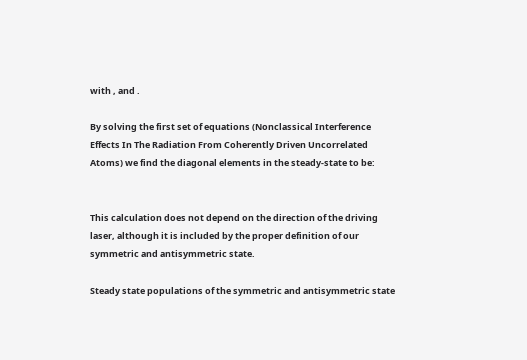with , and .

By solving the first set of equations (Nonclassical Interference Effects In The Radiation From Coherently Driven Uncorrelated Atoms) we find the diagonal elements in the steady-state to be:


This calculation does not depend on the direction of the driving laser, although it is included by the proper definition of our symmetric and antisymmetric state.

Steady state populations of the symmetric and antisymmetric state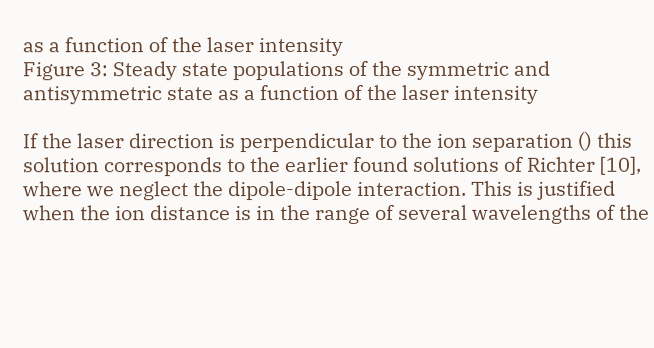as a function of the laser intensity
Figure 3: Steady state populations of the symmetric and antisymmetric state as a function of the laser intensity

If the laser direction is perpendicular to the ion separation () this solution corresponds to the earlier found solutions of Richter [10], where we neglect the dipole-dipole interaction. This is justified when the ion distance is in the range of several wavelengths of the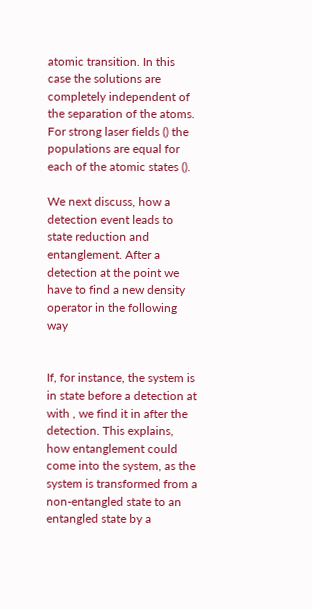atomic transition. In this case the solutions are completely independent of the separation of the atoms. For strong laser fields () the populations are equal for each of the atomic states ().

We next discuss, how a detection event leads to state reduction and entanglement. After a detection at the point we have to find a new density operator in the following way


If, for instance, the system is in state before a detection at with , we find it in after the detection. This explains, how entanglement could come into the system, as the system is transformed from a non-entangled state to an entangled state by a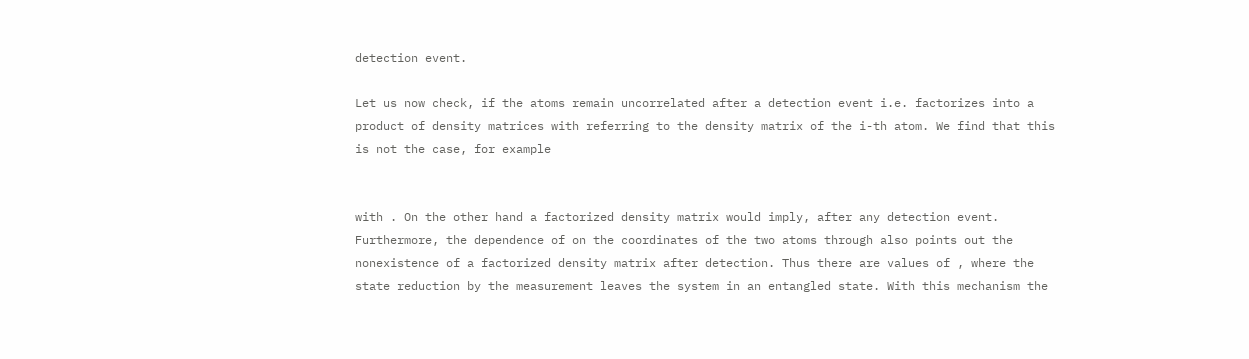detection event.

Let us now check, if the atoms remain uncorrelated after a detection event i.e. factorizes into a product of density matrices with referring to the density matrix of the i-th atom. We find that this is not the case, for example


with . On the other hand a factorized density matrix would imply, after any detection event. Furthermore, the dependence of on the coordinates of the two atoms through also points out the nonexistence of a factorized density matrix after detection. Thus there are values of , where the state reduction by the measurement leaves the system in an entangled state. With this mechanism the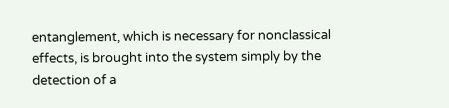entanglement, which is necessary for nonclassical effects, is brought into the system simply by the detection of a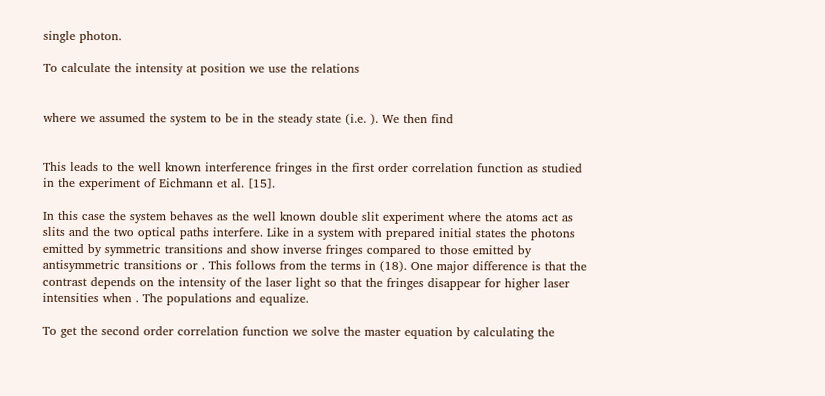single photon.

To calculate the intensity at position we use the relations


where we assumed the system to be in the steady state (i.e. ). We then find


This leads to the well known interference fringes in the first order correlation function as studied in the experiment of Eichmann et al. [15].

In this case the system behaves as the well known double slit experiment where the atoms act as slits and the two optical paths interfere. Like in a system with prepared initial states the photons emitted by symmetric transitions and show inverse fringes compared to those emitted by antisymmetric transitions or . This follows from the terms in (18). One major difference is that the contrast depends on the intensity of the laser light so that the fringes disappear for higher laser intensities when . The populations and equalize.

To get the second order correlation function we solve the master equation by calculating the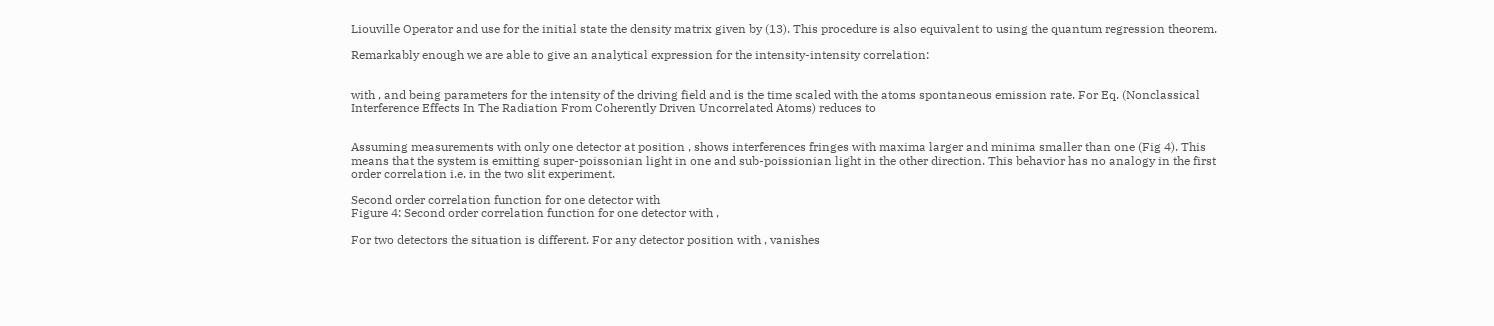Liouville Operator and use for the initial state the density matrix given by (13). This procedure is also equivalent to using the quantum regression theorem.

Remarkably enough we are able to give an analytical expression for the intensity-intensity correlation:


with , and being parameters for the intensity of the driving field and is the time scaled with the atoms spontaneous emission rate. For Eq. (Nonclassical Interference Effects In The Radiation From Coherently Driven Uncorrelated Atoms) reduces to


Assuming measurements with only one detector at position , shows interferences fringes with maxima larger and minima smaller than one (Fig 4). This means that the system is emitting super-poissonian light in one and sub-poissionian light in the other direction. This behavior has no analogy in the first order correlation i.e. in the two slit experiment.

Second order correlation function for one detector with
Figure 4: Second order correlation function for one detector with ,

For two detectors the situation is different. For any detector position with , vanishes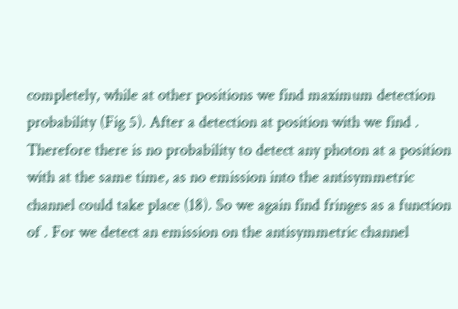completely, while at other positions we find maximum detection probability (Fig 5). After a detection at position with we find . Therefore there is no probability to detect any photon at a position with at the same time, as no emission into the antisymmetric channel could take place (18). So we again find fringes as a function of . For we detect an emission on the antisymmetric channel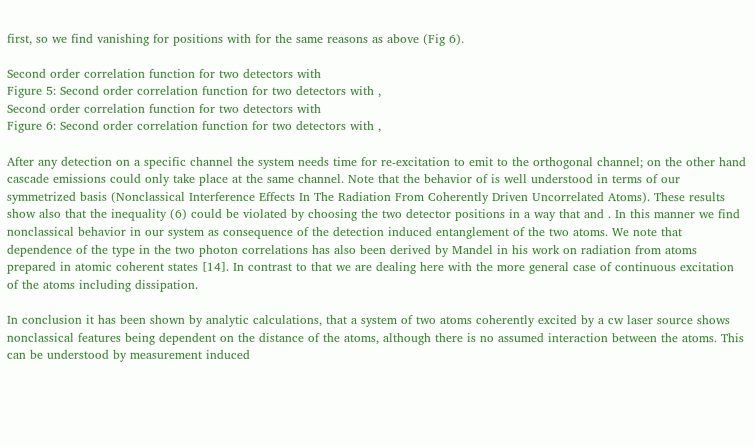first, so we find vanishing for positions with for the same reasons as above (Fig 6).

Second order correlation function for two detectors with
Figure 5: Second order correlation function for two detectors with ,
Second order correlation function for two detectors with
Figure 6: Second order correlation function for two detectors with ,

After any detection on a specific channel the system needs time for re-excitation to emit to the orthogonal channel; on the other hand cascade emissions could only take place at the same channel. Note that the behavior of is well understood in terms of our symmetrized basis (Nonclassical Interference Effects In The Radiation From Coherently Driven Uncorrelated Atoms). These results show also that the inequality (6) could be violated by choosing the two detector positions in a way that and . In this manner we find nonclassical behavior in our system as consequence of the detection induced entanglement of the two atoms. We note that dependence of the type in the two photon correlations has also been derived by Mandel in his work on radiation from atoms prepared in atomic coherent states [14]. In contrast to that we are dealing here with the more general case of continuous excitation of the atoms including dissipation.

In conclusion it has been shown by analytic calculations, that a system of two atoms coherently excited by a cw laser source shows nonclassical features being dependent on the distance of the atoms, although there is no assumed interaction between the atoms. This can be understood by measurement induced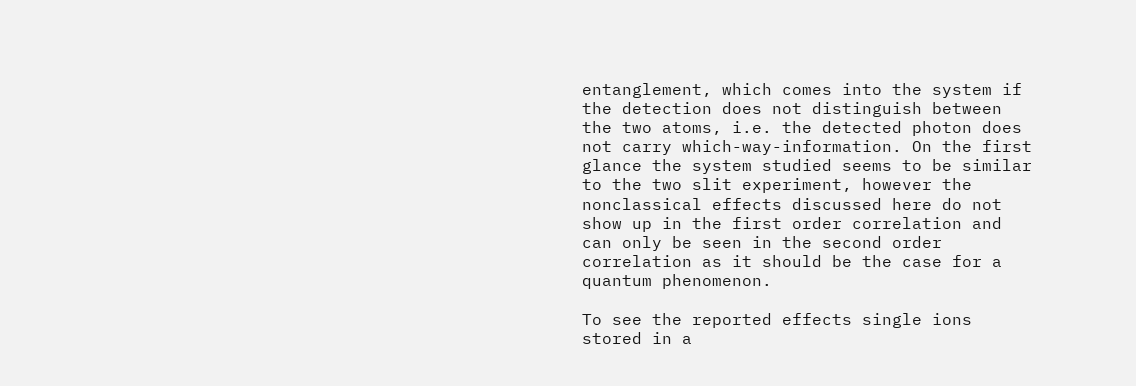entanglement, which comes into the system if the detection does not distinguish between the two atoms, i.e. the detected photon does not carry which-way-information. On the first glance the system studied seems to be similar to the two slit experiment, however the nonclassical effects discussed here do not show up in the first order correlation and can only be seen in the second order correlation as it should be the case for a quantum phenomenon.

To see the reported effects single ions stored in a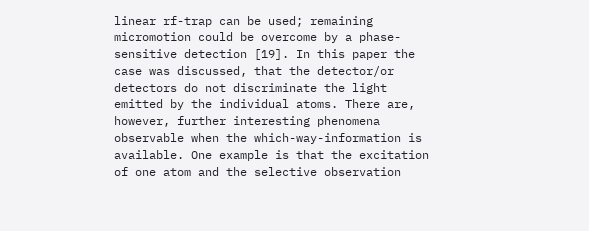linear rf-trap can be used; remaining micromotion could be overcome by a phase-sensitive detection [19]. In this paper the case was discussed, that the detector/or detectors do not discriminate the light emitted by the individual atoms. There are, however, further interesting phenomena observable when the which-way-information is available. One example is that the excitation of one atom and the selective observation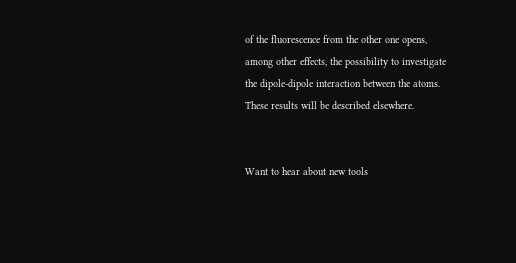of the fluorescence from the other one opens, among other effects, the possibility to investigate the dipole-dipole interaction between the atoms. These results will be described elsewhere.


Want to hear about new tools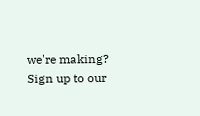we're making? Sign up to our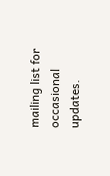mailing list for occasional updates.